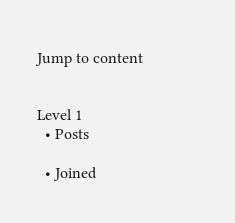Jump to content


Level 1
  • Posts

  • Joined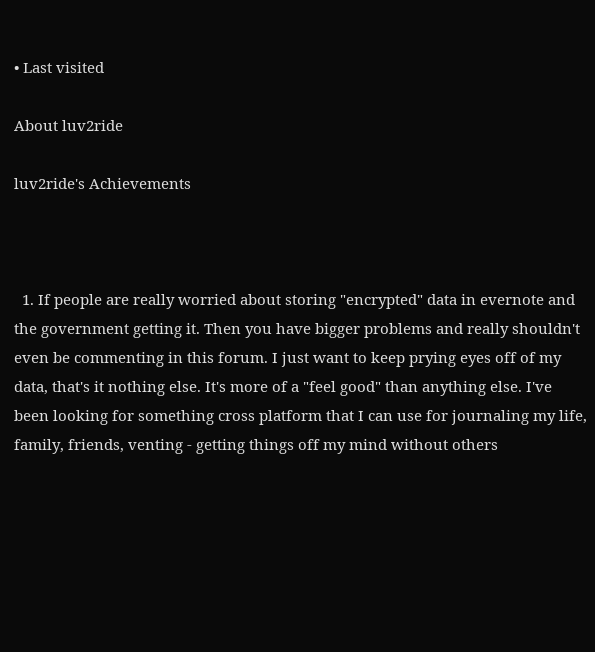• Last visited

About luv2ride

luv2ride's Achievements



  1. If people are really worried about storing "encrypted" data in evernote and the government getting it. Then you have bigger problems and really shouldn't even be commenting in this forum. I just want to keep prying eyes off of my data, that's it nothing else. It's more of a "feel good" than anything else. I've been looking for something cross platform that I can use for journaling my life, family, friends, venting - getting things off my mind without others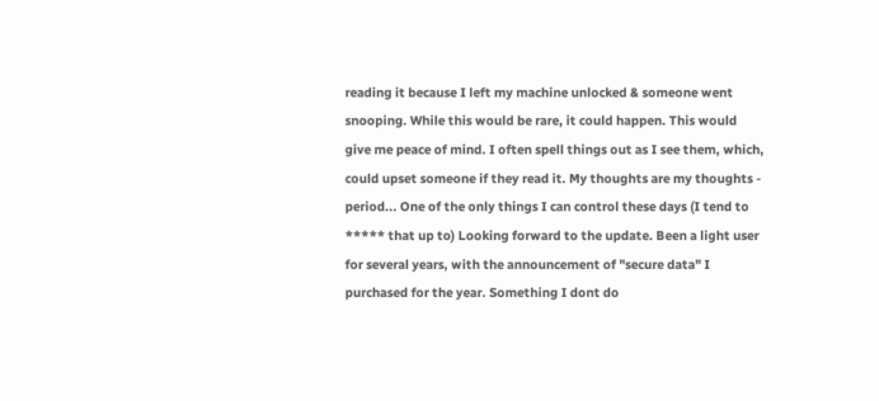reading it because I left my machine unlocked & someone went snooping. While this would be rare, it could happen. This would give me peace of mind. I often spell things out as I see them, which, could upset someone if they read it. My thoughts are my thoughts - period... One of the only things I can control these days (I tend to ***** that up to) Looking forward to the update. Been a light user for several years, with the announcement of "secure data" I purchased for the year. Something I dont do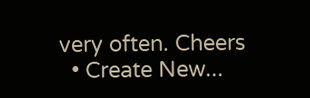very often. Cheers
  • Create New...